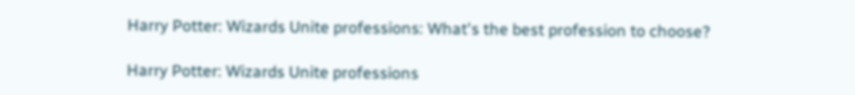Harry Potter: Wizards Unite professions: What's the best profession to choose?

Harry Potter: Wizards Unite professions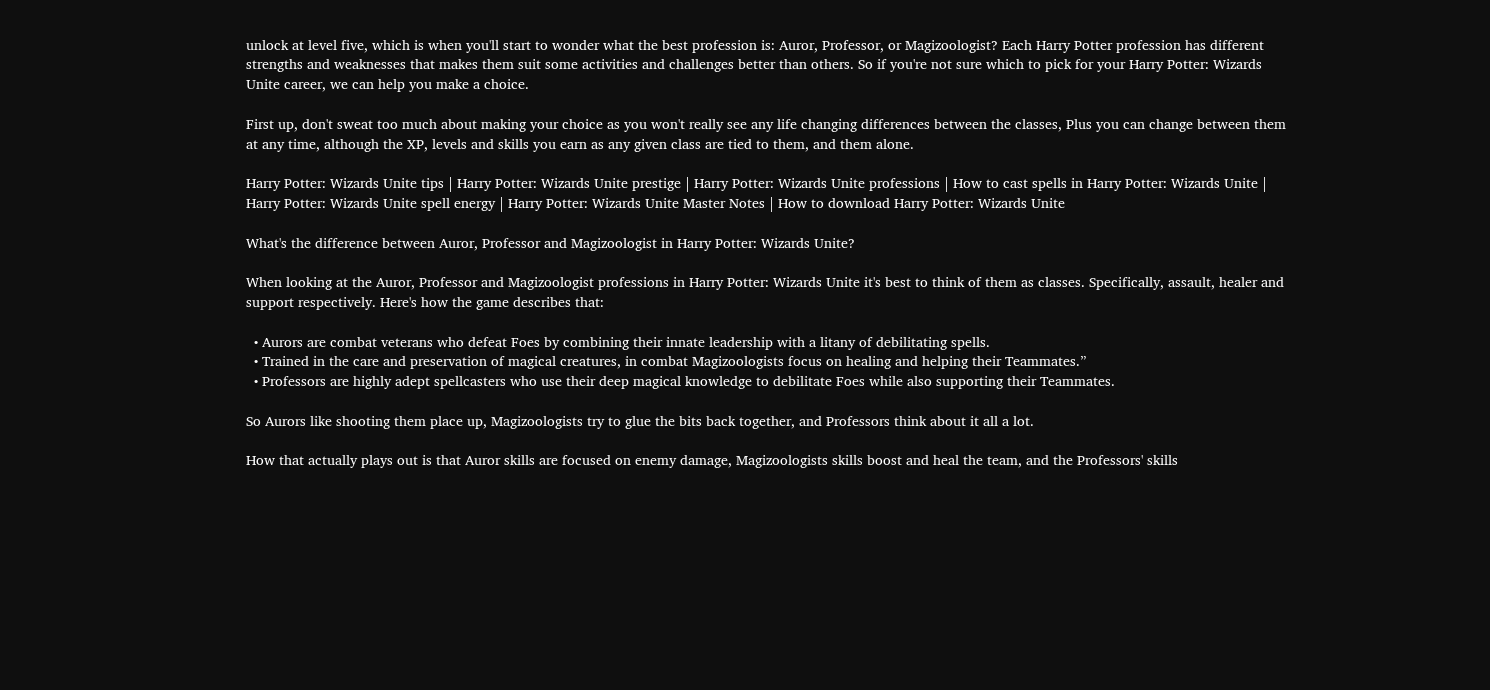unlock at level five, which is when you'll start to wonder what the best profession is: Auror, Professor, or Magizoologist? Each Harry Potter profession has different strengths and weaknesses that makes them suit some activities and challenges better than others. So if you're not sure which to pick for your Harry Potter: Wizards Unite career, we can help you make a choice.

First up, don't sweat too much about making your choice as you won't really see any life changing differences between the classes, Plus you can change between them at any time, although the XP, levels and skills you earn as any given class are tied to them, and them alone.

Harry Potter: Wizards Unite tips | Harry Potter: Wizards Unite prestige | Harry Potter: Wizards Unite professions | How to cast spells in Harry Potter: Wizards Unite | Harry Potter: Wizards Unite spell energy | Harry Potter: Wizards Unite Master Notes | How to download Harry Potter: Wizards Unite

What's the difference between Auror, Professor and Magizoologist in Harry Potter: Wizards Unite?

When looking at the Auror, Professor and Magizoologist professions in Harry Potter: Wizards Unite it's best to think of them as classes. Specifically, assault, healer and support respectively. Here's how the game describes that:

  • Aurors are combat veterans who defeat Foes by combining their innate leadership with a litany of debilitating spells.
  • Trained in the care and preservation of magical creatures, in combat Magizoologists focus on healing and helping their Teammates.”
  • Professors are highly adept spellcasters who use their deep magical knowledge to debilitate Foes while also supporting their Teammates.

So Aurors like shooting them place up, Magizoologists try to glue the bits back together, and Professors think about it all a lot.

How that actually plays out is that Auror skills are focused on enemy damage, Magizoologists skills boost and heal the team, and the Professors' skills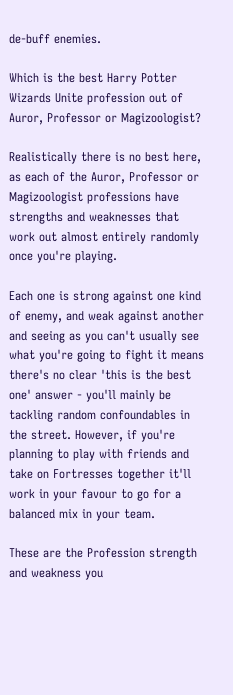de-buff enemies.

Which is the best Harry Potter Wizards Unite profession out of Auror, Professor or Magizoologist?

Realistically there is no best here, as each of the Auror, Professor or Magizoologist professions have strengths and weaknesses that work out almost entirely randomly once you're playing.

Each one is strong against one kind of enemy, and weak against another and seeing as you can't usually see what you're going to fight it means there's no clear 'this is the best one' answer - you'll mainly be tackling random confoundables in the street. However, if you're planning to play with friends and take on Fortresses together it'll work in your favour to go for a balanced mix in your team.

These are the Profession strength and weakness you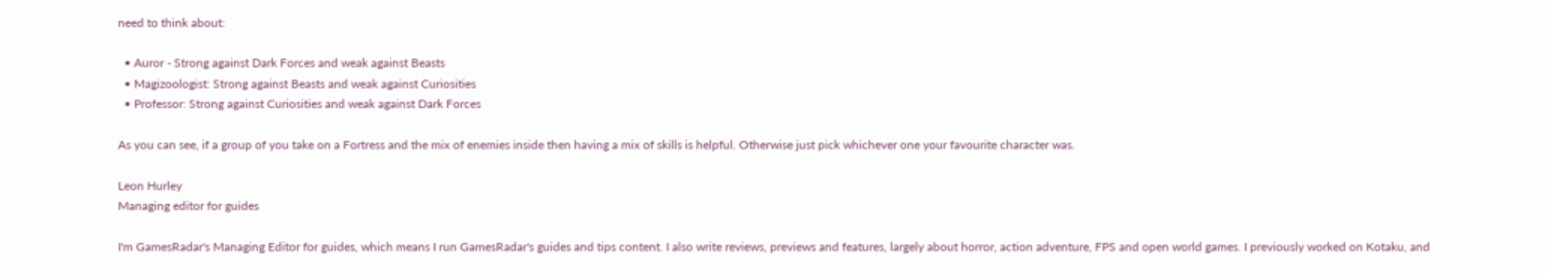need to think about:

  • Auror - Strong against Dark Forces and weak against Beasts
  • Magizoologist: Strong against Beasts and weak against Curiosities
  • Professor: Strong against Curiosities and weak against Dark Forces

As you can see, if a group of you take on a Fortress and the mix of enemies inside then having a mix of skills is helpful. Otherwise just pick whichever one your favourite character was.

Leon Hurley
Managing editor for guides

I'm GamesRadar's Managing Editor for guides, which means I run GamesRadar's guides and tips content. I also write reviews, previews and features, largely about horror, action adventure, FPS and open world games. I previously worked on Kotaku, and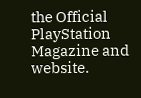the Official PlayStation Magazine and website.